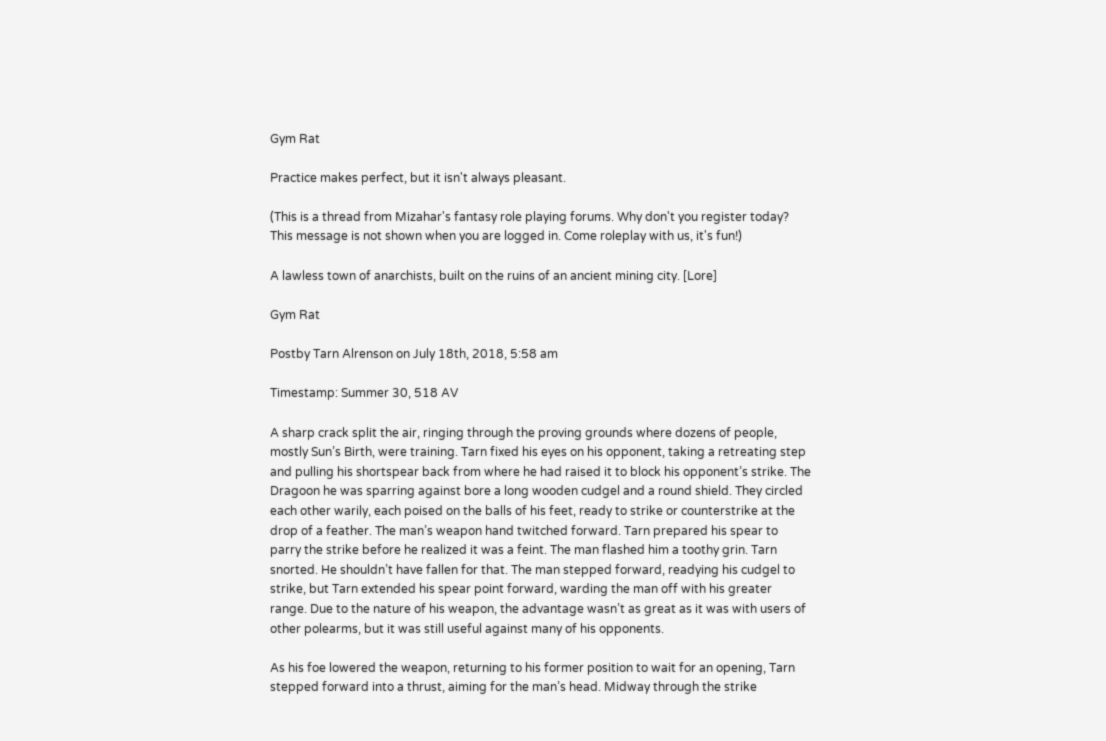Gym Rat

Practice makes perfect, but it isn't always pleasant.

(This is a thread from Mizahar's fantasy role playing forums. Why don't you register today? This message is not shown when you are logged in. Come roleplay with us, it's fun!)

A lawless town of anarchists, built on the ruins of an ancient mining city. [Lore]

Gym Rat

Postby Tarn Alrenson on July 18th, 2018, 5:58 am

Timestamp: Summer 30, 518 AV

A sharp crack split the air, ringing through the proving grounds where dozens of people, mostly Sun’s Birth, were training. Tarn fixed his eyes on his opponent, taking a retreating step and pulling his shortspear back from where he had raised it to block his opponent’s strike. The Dragoon he was sparring against bore a long wooden cudgel and a round shield. They circled each other warily, each poised on the balls of his feet, ready to strike or counterstrike at the drop of a feather. The man’s weapon hand twitched forward. Tarn prepared his spear to parry the strike before he realized it was a feint. The man flashed him a toothy grin. Tarn snorted. He shouldn’t have fallen for that. The man stepped forward, readying his cudgel to strike, but Tarn extended his spear point forward, warding the man off with his greater range. Due to the nature of his weapon, the advantage wasn’t as great as it was with users of other polearms, but it was still useful against many of his opponents.

As his foe lowered the weapon, returning to his former position to wait for an opening, Tarn stepped forward into a thrust, aiming for the man’s head. Midway through the strike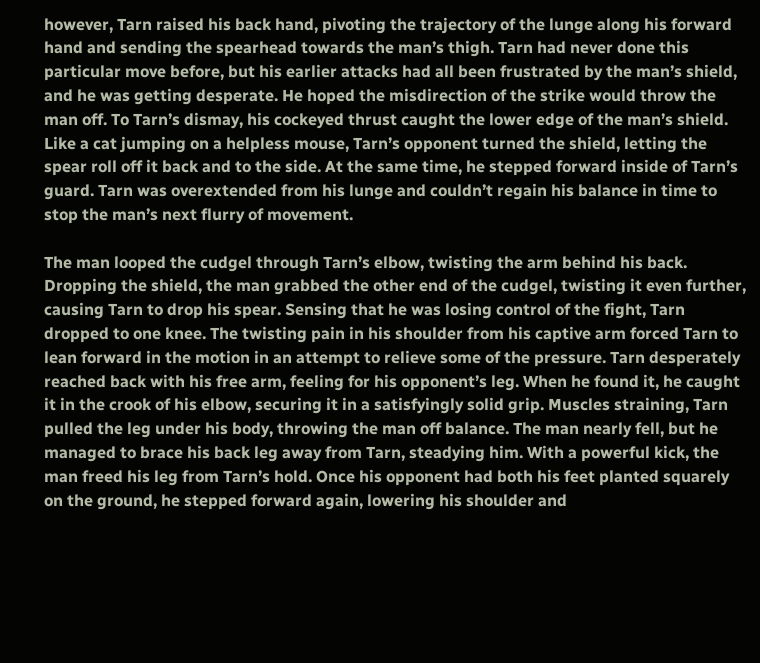however, Tarn raised his back hand, pivoting the trajectory of the lunge along his forward hand and sending the spearhead towards the man’s thigh. Tarn had never done this particular move before, but his earlier attacks had all been frustrated by the man’s shield, and he was getting desperate. He hoped the misdirection of the strike would throw the man off. To Tarn’s dismay, his cockeyed thrust caught the lower edge of the man’s shield. Like a cat jumping on a helpless mouse, Tarn’s opponent turned the shield, letting the spear roll off it back and to the side. At the same time, he stepped forward inside of Tarn’s guard. Tarn was overextended from his lunge and couldn’t regain his balance in time to stop the man’s next flurry of movement.

The man looped the cudgel through Tarn’s elbow, twisting the arm behind his back. Dropping the shield, the man grabbed the other end of the cudgel, twisting it even further, causing Tarn to drop his spear. Sensing that he was losing control of the fight, Tarn dropped to one knee. The twisting pain in his shoulder from his captive arm forced Tarn to lean forward in the motion in an attempt to relieve some of the pressure. Tarn desperately reached back with his free arm, feeling for his opponent’s leg. When he found it, he caught it in the crook of his elbow, securing it in a satisfyingly solid grip. Muscles straining, Tarn pulled the leg under his body, throwing the man off balance. The man nearly fell, but he managed to brace his back leg away from Tarn, steadying him. With a powerful kick, the man freed his leg from Tarn’s hold. Once his opponent had both his feet planted squarely on the ground, he stepped forward again, lowering his shoulder and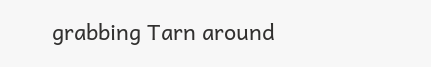grabbing Tarn around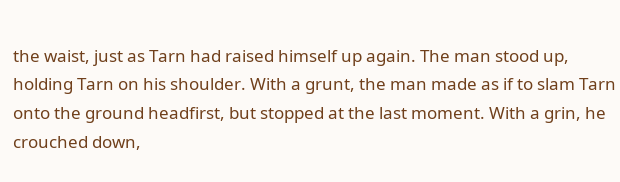the waist, just as Tarn had raised himself up again. The man stood up, holding Tarn on his shoulder. With a grunt, the man made as if to slam Tarn onto the ground headfirst, but stopped at the last moment. With a grin, he crouched down,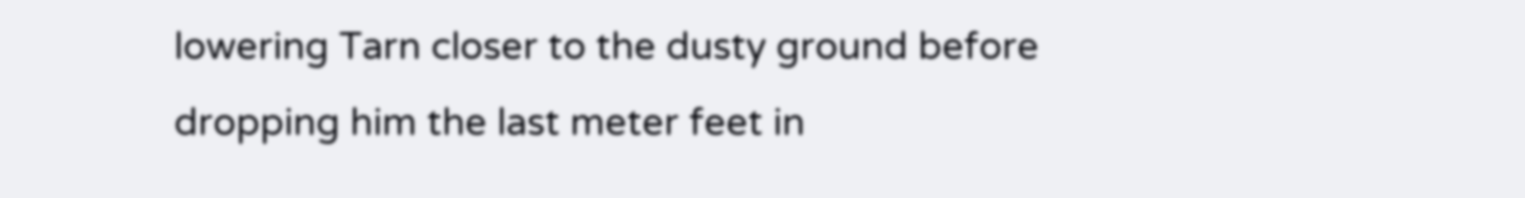lowering Tarn closer to the dusty ground before dropping him the last meter feet in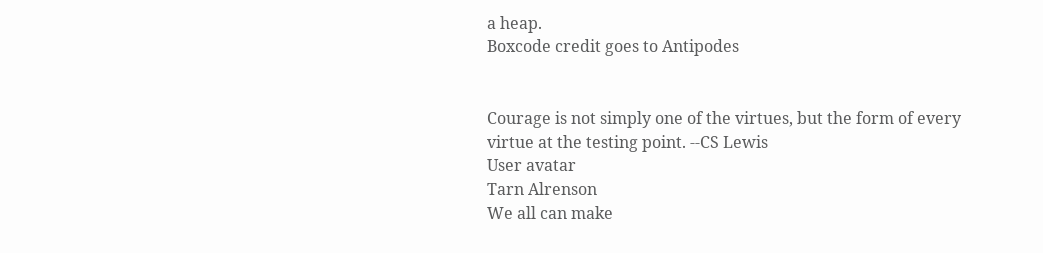a heap.
Boxcode credit goes to Antipodes


Courage is not simply one of the virtues, but the form of every virtue at the testing point. --CS Lewis
User avatar
Tarn Alrenson
We all can make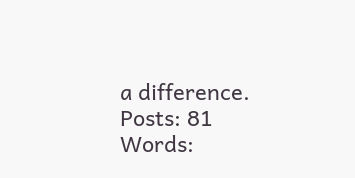a difference.
Posts: 81
Words: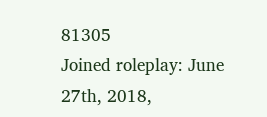81305
Joined roleplay: June 27th, 2018,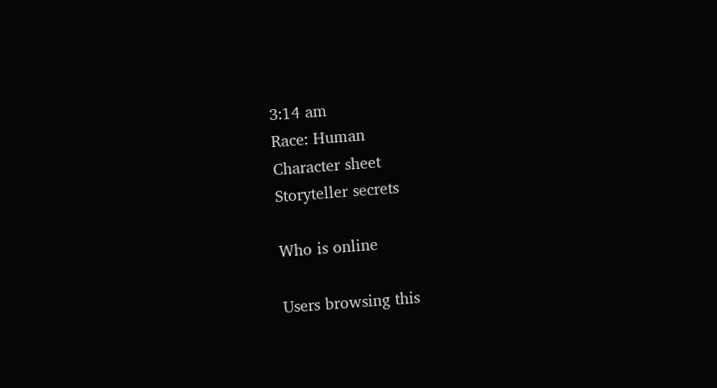3:14 am
Race: Human
Character sheet
Storyteller secrets

Who is online

Users browsing this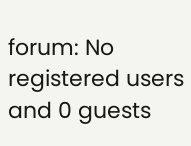forum: No registered users and 0 guests